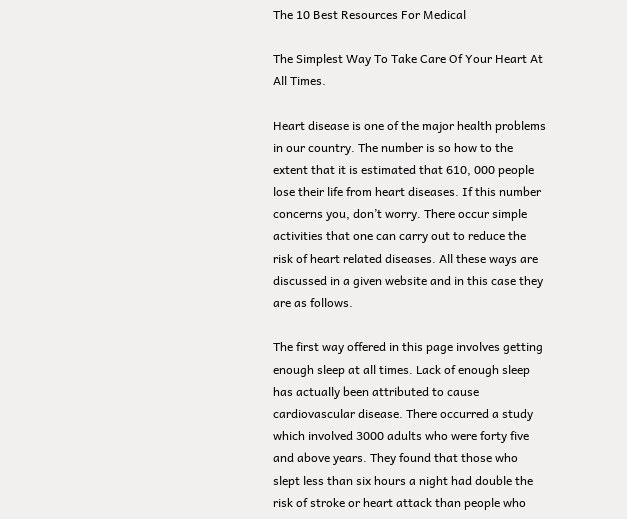The 10 Best Resources For Medical

The Simplest Way To Take Care Of Your Heart At All Times.

Heart disease is one of the major health problems in our country. The number is so how to the extent that it is estimated that 610, 000 people lose their life from heart diseases. If this number concerns you, don’t worry. There occur simple activities that one can carry out to reduce the risk of heart related diseases. All these ways are discussed in a given website and in this case they are as follows.

The first way offered in this page involves getting enough sleep at all times. Lack of enough sleep has actually been attributed to cause cardiovascular disease. There occurred a study which involved 3000 adults who were forty five and above years. They found that those who slept less than six hours a night had double the risk of stroke or heart attack than people who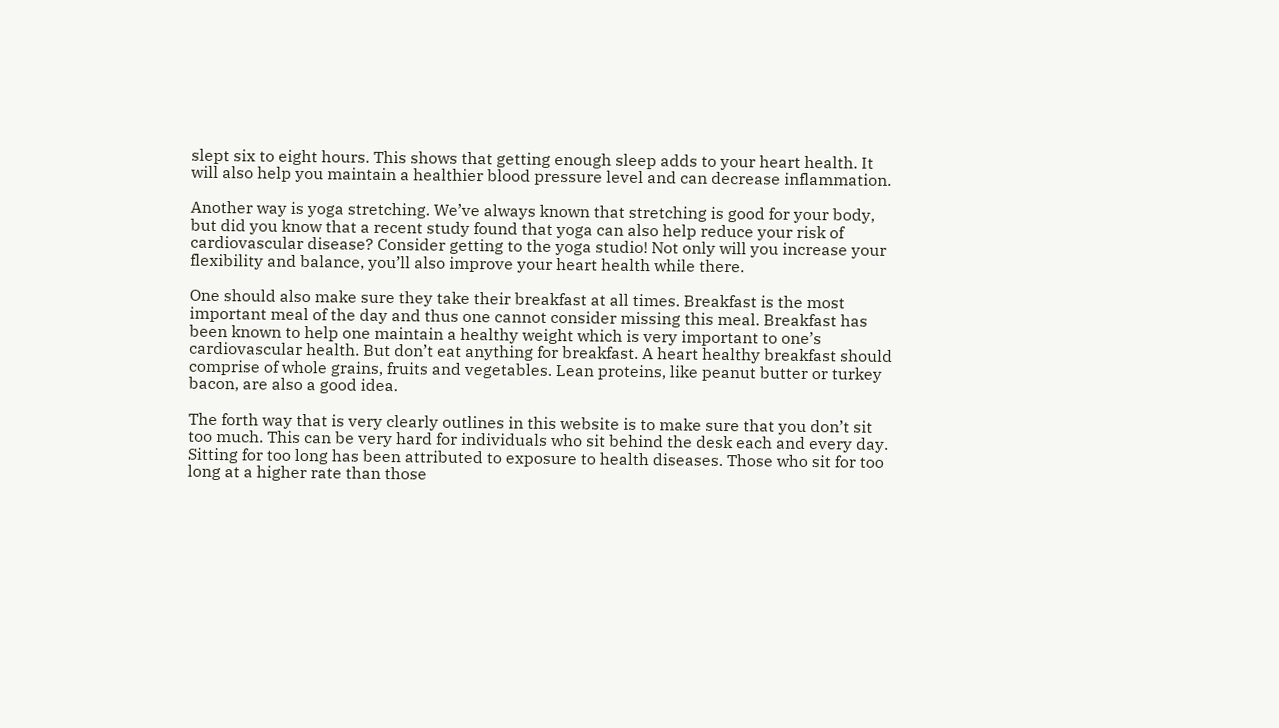slept six to eight hours. This shows that getting enough sleep adds to your heart health. It will also help you maintain a healthier blood pressure level and can decrease inflammation.

Another way is yoga stretching. We’ve always known that stretching is good for your body, but did you know that a recent study found that yoga can also help reduce your risk of cardiovascular disease? Consider getting to the yoga studio! Not only will you increase your flexibility and balance, you’ll also improve your heart health while there.

One should also make sure they take their breakfast at all times. Breakfast is the most important meal of the day and thus one cannot consider missing this meal. Breakfast has been known to help one maintain a healthy weight which is very important to one’s cardiovascular health. But don’t eat anything for breakfast. A heart healthy breakfast should comprise of whole grains, fruits and vegetables. Lean proteins, like peanut butter or turkey bacon, are also a good idea.

The forth way that is very clearly outlines in this website is to make sure that you don’t sit too much. This can be very hard for individuals who sit behind the desk each and every day. Sitting for too long has been attributed to exposure to health diseases. Those who sit for too long at a higher rate than those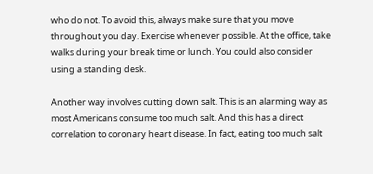who do not. To avoid this, always make sure that you move throughout you day. Exercise whenever possible. At the office, take walks during your break time or lunch. You could also consider using a standing desk.

Another way involves cutting down salt. This is an alarming way as most Americans consume too much salt. And this has a direct correlation to coronary heart disease. In fact, eating too much salt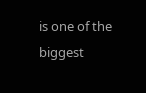is one of the biggest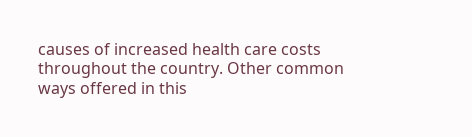causes of increased health care costs throughout the country. Other common ways offered in this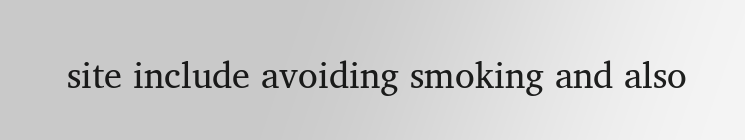site include avoiding smoking and also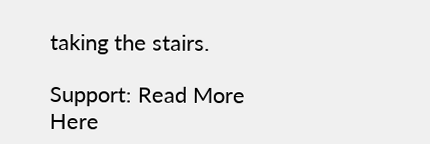taking the stairs.

Support: Read More Here